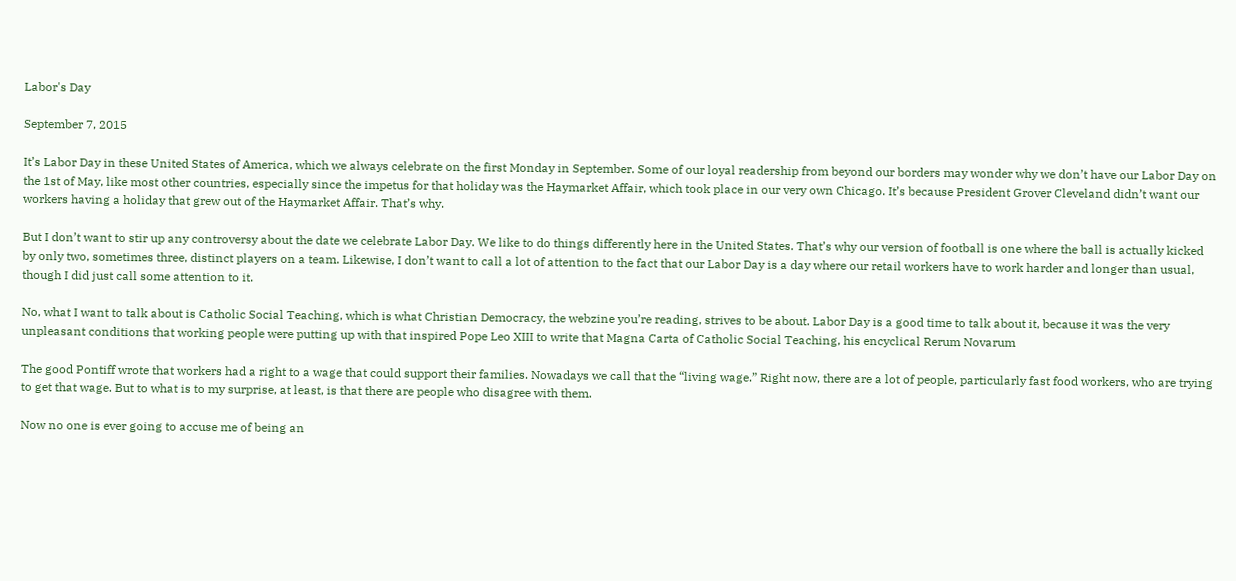Labor's Day

September 7, 2015

It’s Labor Day in these United States of America, which we always celebrate on the first Monday in September. Some of our loyal readership from beyond our borders may wonder why we don’t have our Labor Day on the 1st of May, like most other countries, especially since the impetus for that holiday was the Haymarket Affair, which took place in our very own Chicago. It’s because President Grover Cleveland didn’t want our workers having a holiday that grew out of the Haymarket Affair. That’s why.

But I don’t want to stir up any controversy about the date we celebrate Labor Day. We like to do things differently here in the United States. That’s why our version of football is one where the ball is actually kicked by only two, sometimes three, distinct players on a team. Likewise, I don’t want to call a lot of attention to the fact that our Labor Day is a day where our retail workers have to work harder and longer than usual, though I did just call some attention to it.

No, what I want to talk about is Catholic Social Teaching, which is what Christian Democracy, the webzine you’re reading, strives to be about. Labor Day is a good time to talk about it, because it was the very unpleasant conditions that working people were putting up with that inspired Pope Leo XIII to write that Magna Carta of Catholic Social Teaching, his encyclical Rerum Novarum

The good Pontiff wrote that workers had a right to a wage that could support their families. Nowadays we call that the “living wage.” Right now, there are a lot of people, particularly fast food workers, who are trying to get that wage. But to what is to my surprise, at least, is that there are people who disagree with them.

Now no one is ever going to accuse me of being an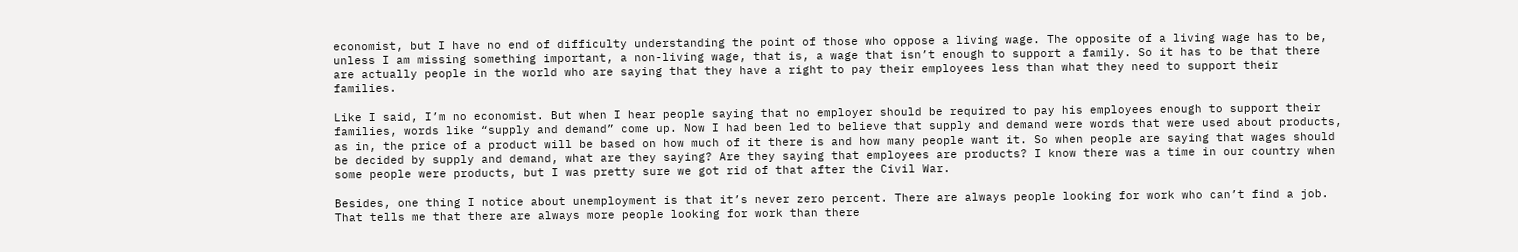economist, but I have no end of difficulty understanding the point of those who oppose a living wage. The opposite of a living wage has to be, unless I am missing something important, a non-living wage, that is, a wage that isn’t enough to support a family. So it has to be that there are actually people in the world who are saying that they have a right to pay their employees less than what they need to support their families.

Like I said, I’m no economist. But when I hear people saying that no employer should be required to pay his employees enough to support their families, words like “supply and demand” come up. Now I had been led to believe that supply and demand were words that were used about products, as in, the price of a product will be based on how much of it there is and how many people want it. So when people are saying that wages should be decided by supply and demand, what are they saying? Are they saying that employees are products? I know there was a time in our country when some people were products, but I was pretty sure we got rid of that after the Civil War.

Besides, one thing I notice about unemployment is that it’s never zero percent. There are always people looking for work who can’t find a job. That tells me that there are always more people looking for work than there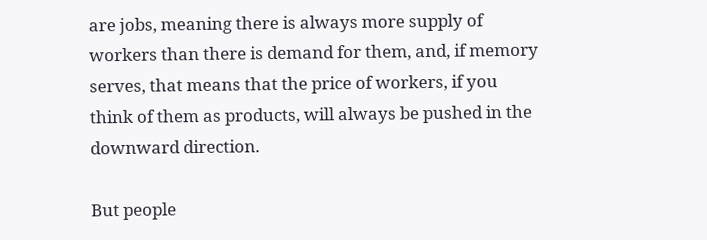are jobs, meaning there is always more supply of workers than there is demand for them, and, if memory serves, that means that the price of workers, if you think of them as products, will always be pushed in the downward direction.

But people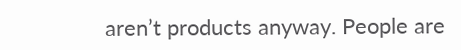aren’t products anyway. People are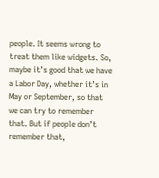people. It seems wrong to treat them like widgets. So, maybe it’s good that we have a Labor Day, whether it’s in May or September, so that we can try to remember that. But if people don’t remember that,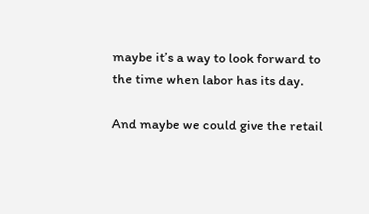maybe it’s a way to look forward to the time when labor has its day.

And maybe we could give the retail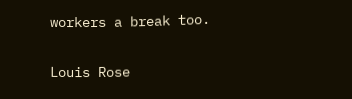workers a break too.

Louis Rose